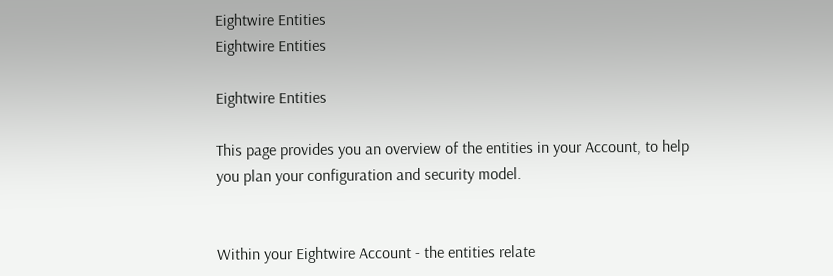Eightwire Entities
Eightwire Entities

Eightwire Entities

This page provides you an overview of the entities in your Account, to help you plan your configuration and security model.


Within your Eightwire Account - the entities relate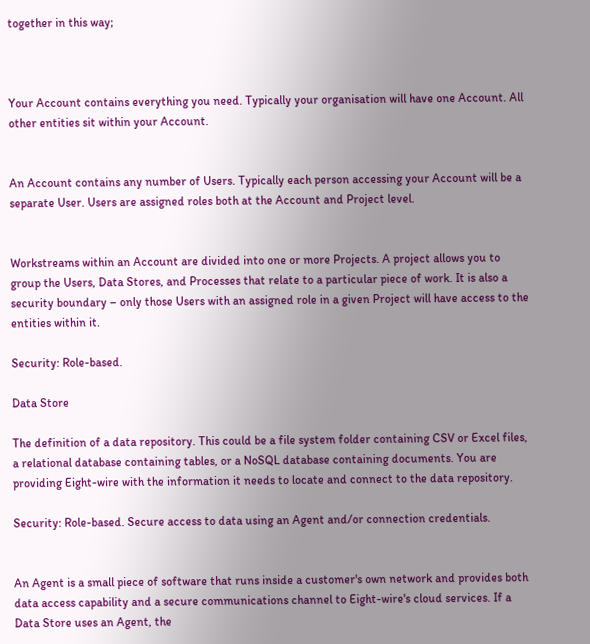together in this way;



Your Account contains everything you need. Typically your organisation will have one Account. All other entities sit within your Account.


An Account contains any number of Users. Typically each person accessing your Account will be a separate User. Users are assigned roles both at the Account and Project level.


Workstreams within an Account are divided into one or more Projects. A project allows you to group the Users, Data Stores, and Processes that relate to a particular piece of work. It is also a security boundary – only those Users with an assigned role in a given Project will have access to the entities within it.

Security: Role-based.

Data Store

The definition of a data repository. This could be a file system folder containing CSV or Excel files, a relational database containing tables, or a NoSQL database containing documents. You are providing Eight-wire with the information it needs to locate and connect to the data repository.

Security: Role-based. Secure access to data using an Agent and/or connection credentials.


An Agent is a small piece of software that runs inside a customer's own network and provides both data access capability and a secure communications channel to Eight-wire's cloud services. If a Data Store uses an Agent, the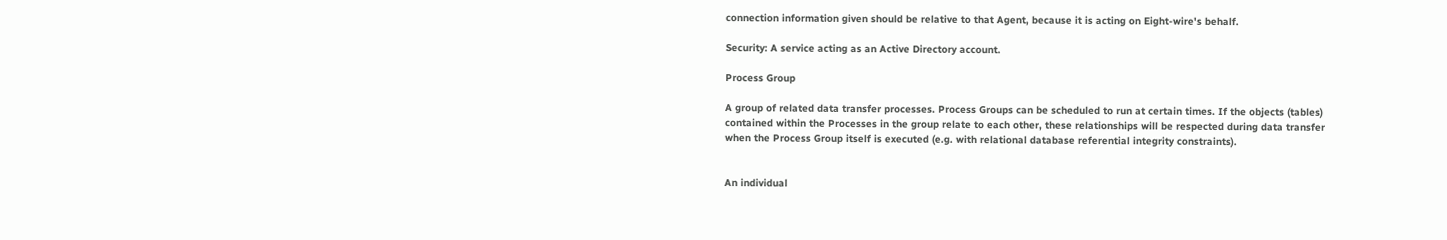connection information given should be relative to that Agent, because it is acting on Eight-wire's behalf.

Security: A service acting as an Active Directory account.

Process Group

A group of related data transfer processes. Process Groups can be scheduled to run at certain times. If the objects (tables) contained within the Processes in the group relate to each other, these relationships will be respected during data transfer when the Process Group itself is executed (e.g. with relational database referential integrity constraints).


An individual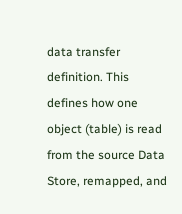data transfer definition. This defines how one object (table) is read from the source Data Store, remapped, and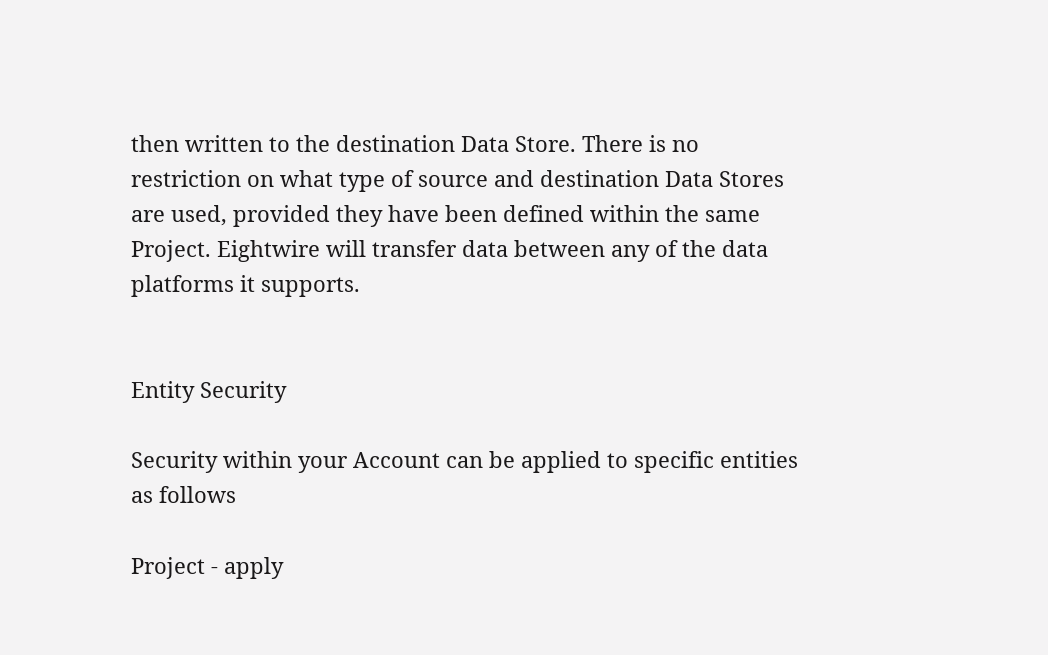then written to the destination Data Store. There is no restriction on what type of source and destination Data Stores are used, provided they have been defined within the same Project. Eightwire will transfer data between any of the data platforms it supports.


Entity Security

Security within your Account can be applied to specific entities as follows

Project - apply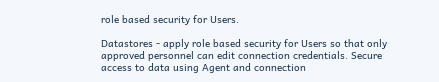role based security for Users.

Datastores - apply role based security for Users so that only approved personnel can edit connection credentials. Secure access to data using Agent and connection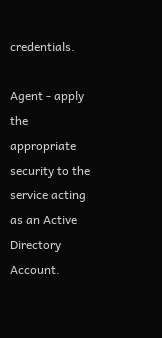credentials.

Agent - apply the appropriate security to the service acting as an Active Directory Account.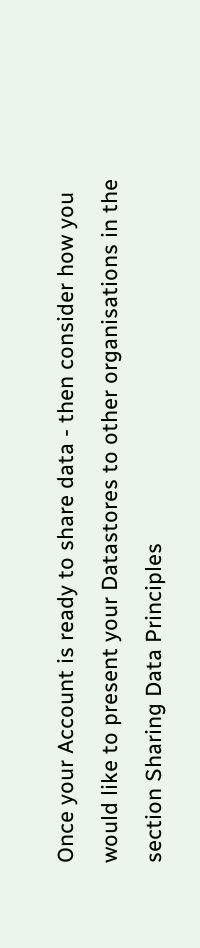Once your Account is ready to share data - then consider how you would like to present your Datastores to other organisations in the section Sharing Data Principles